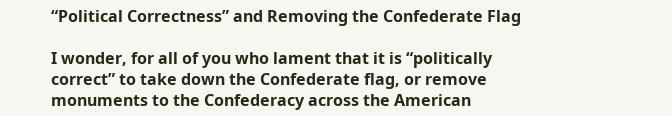“Political Correctness” and Removing the Confederate Flag

I wonder, for all of you who lament that it is “politically correct” to take down the Confederate flag, or remove monuments to the Confederacy across the American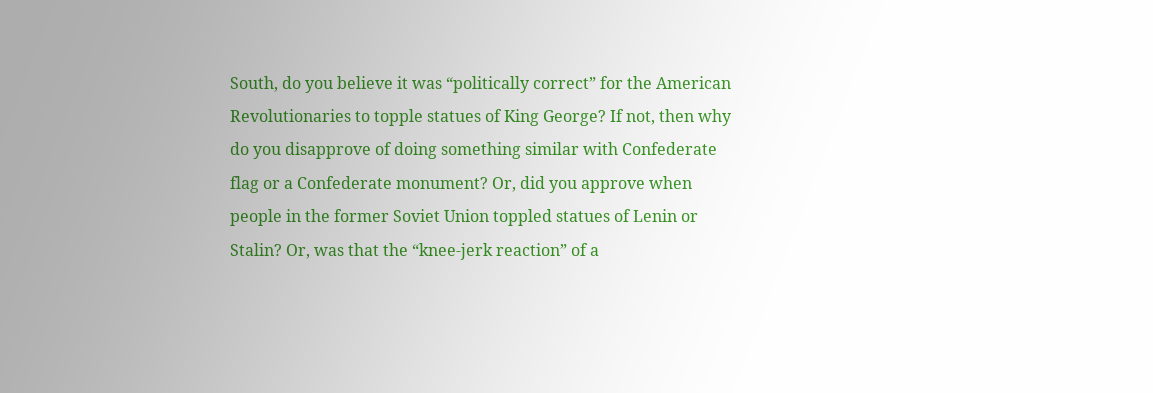South, do you believe it was “politically correct” for the American Revolutionaries to topple statues of King George? If not, then why do you disapprove of doing something similar with Confederate flag or a Confederate monument? Or, did you approve when people in the former Soviet Union toppled statues of Lenin or Stalin? Or, was that the “knee-jerk reaction” of a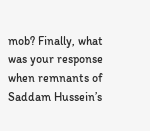mob? Finally, what was your response when remnants of Saddam Hussein’s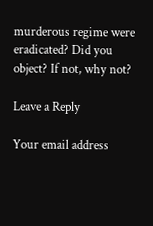murderous regime were eradicated? Did you object? If not, why not?

Leave a Reply

Your email address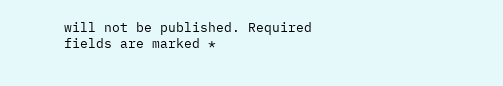will not be published. Required fields are marked *